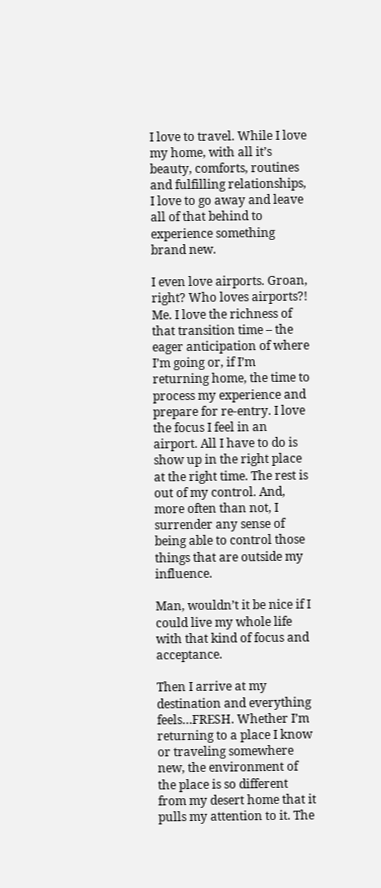I love to travel. While I love my home, with all it’s beauty, comforts, routines and fulfilling relationships, I love to go away and leave all of that behind to experience something brand new.

I even love airports. Groan, right? Who loves airports?! Me. I love the richness of that transition time – the eager anticipation of where I’m going or, if I’m returning home, the time to process my experience and prepare for re-entry. I love the focus I feel in an airport. All I have to do is show up in the right place at the right time. The rest is out of my control. And, more often than not, I surrender any sense of being able to control those things that are outside my influence.

Man, wouldn’t it be nice if I could live my whole life with that kind of focus and acceptance.

Then I arrive at my destination and everything feels…FRESH. Whether I’m returning to a place I know or traveling somewhere new, the environment of the place is so different from my desert home that it pulls my attention to it. The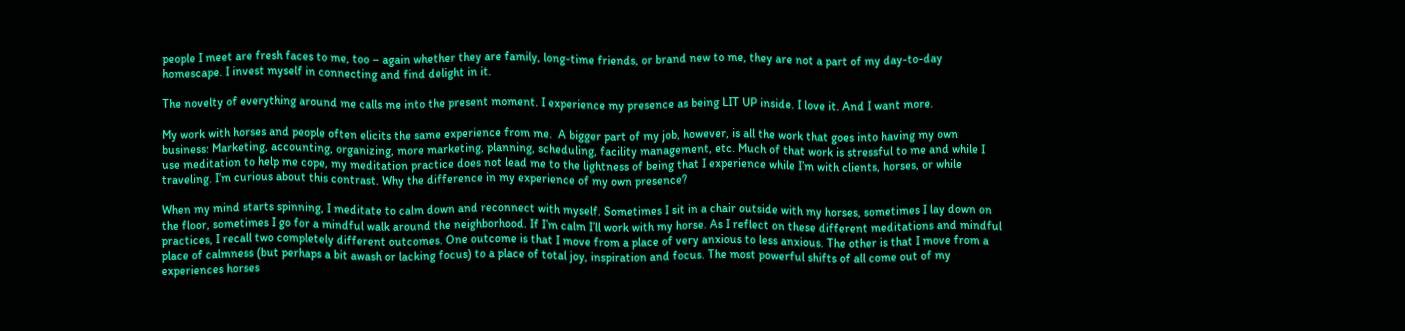people I meet are fresh faces to me, too – again whether they are family, long-time friends, or brand new to me, they are not a part of my day-to-day homescape. I invest myself in connecting and find delight in it.

The novelty of everything around me calls me into the present moment. I experience my presence as being LIT UP inside. I love it. And I want more.

My work with horses and people often elicits the same experience from me.  A bigger part of my job, however, is all the work that goes into having my own business: Marketing, accounting, organizing, more marketing, planning, scheduling, facility management, etc. Much of that work is stressful to me and while I use meditation to help me cope, my meditation practice does not lead me to the lightness of being that I experience while I’m with clients, horses, or while traveling. I’m curious about this contrast. Why the difference in my experience of my own presence?

When my mind starts spinning, I meditate to calm down and reconnect with myself. Sometimes I sit in a chair outside with my horses, sometimes I lay down on the floor, sometimes I go for a mindful walk around the neighborhood. If I’m calm I’ll work with my horse. As I reflect on these different meditations and mindful practices, I recall two completely different outcomes. One outcome is that I move from a place of very anxious to less anxious. The other is that I move from a place of calmness (but perhaps a bit awash or lacking focus) to a place of total joy, inspiration and focus. The most powerful shifts of all come out of my experiences horses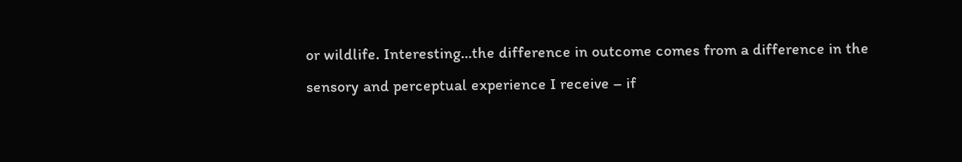or wildlife. Interesting…the difference in outcome comes from a difference in the sensory and perceptual experience I receive – if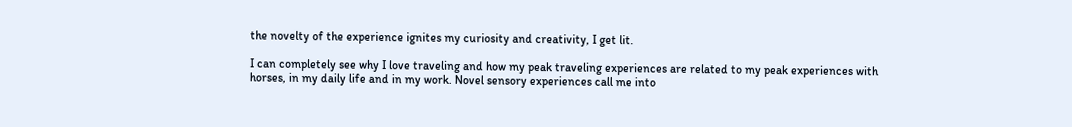the novelty of the experience ignites my curiosity and creativity, I get lit.

I can completely see why I love traveling and how my peak traveling experiences are related to my peak experiences with horses, in my daily life and in my work. Novel sensory experiences call me into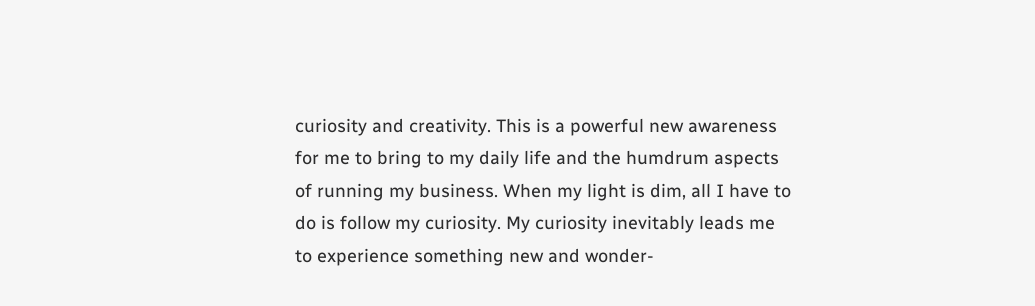curiosity and creativity. This is a powerful new awareness for me to bring to my daily life and the humdrum aspects of running my business. When my light is dim, all I have to do is follow my curiosity. My curiosity inevitably leads me to experience something new and wonder-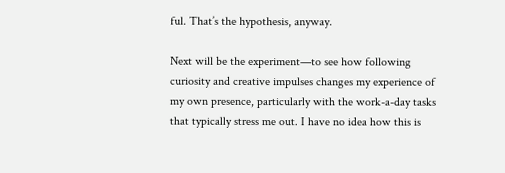ful. That’s the hypothesis, anyway.

Next will be the experiment—to see how following curiosity and creative impulses changes my experience of my own presence, particularly with the work-a-day tasks that typically stress me out. I have no idea how this is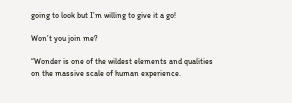going to look but I’m willing to give it a go!

Won’t you join me?

“Wonder is one of the wildest elements and qualities on the massive scale of human experience.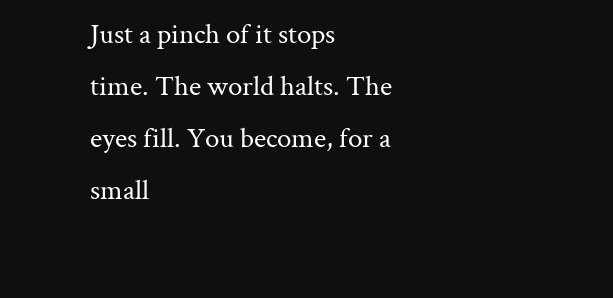Just a pinch of it stops time. The world halts. The eyes fill. You become, for a small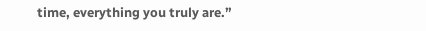time, everything you truly are.”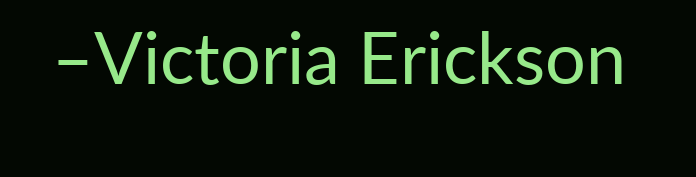–Victoria Erickson